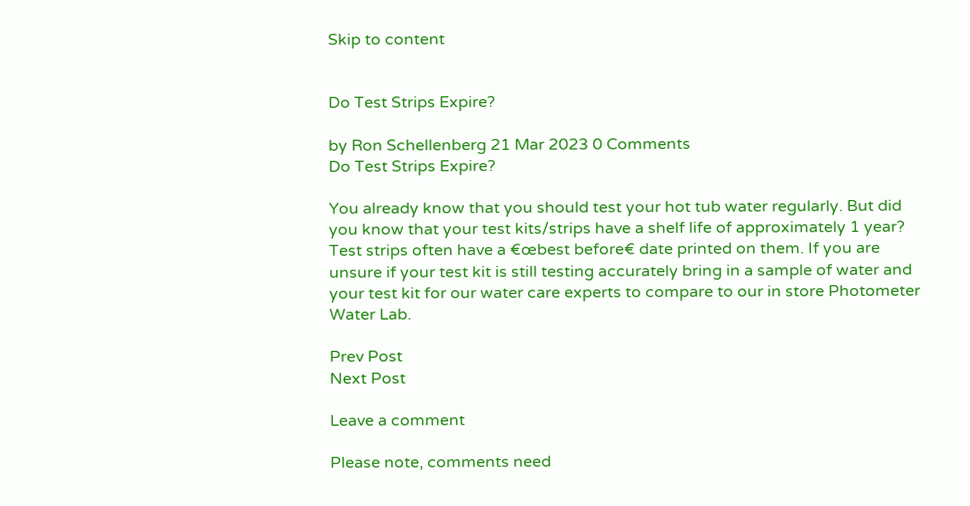Skip to content


Do Test Strips Expire?

by Ron Schellenberg 21 Mar 2023 0 Comments
Do Test Strips Expire?

You already know that you should test your hot tub water regularly. But did you know that your test kits/strips have a shelf life of approximately 1 year? Test strips often have a €œbest before€ date printed on them. If you are unsure if your test kit is still testing accurately bring in a sample of water and your test kit for our water care experts to compare to our in store Photometer Water Lab.

Prev Post
Next Post

Leave a comment

Please note, comments need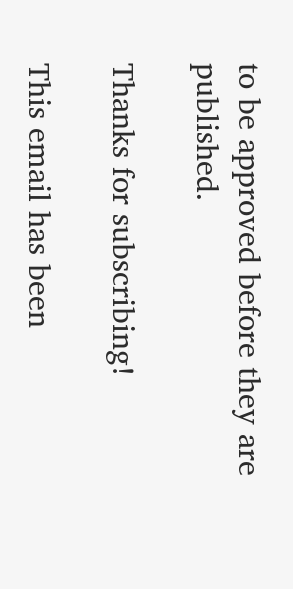to be approved before they are published.

Thanks for subscribing!

This email has been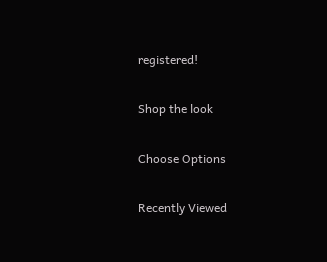registered!

Shop the look

Choose Options

Recently Viewed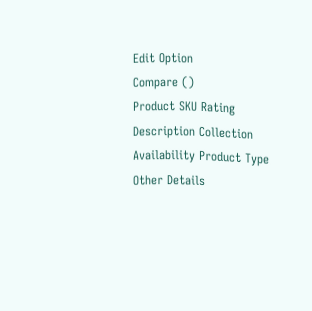Edit Option
Compare ()
Product SKU Rating Description Collection Availability Product Type Other Details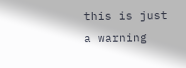this is just a warning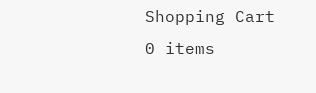Shopping Cart
0 items